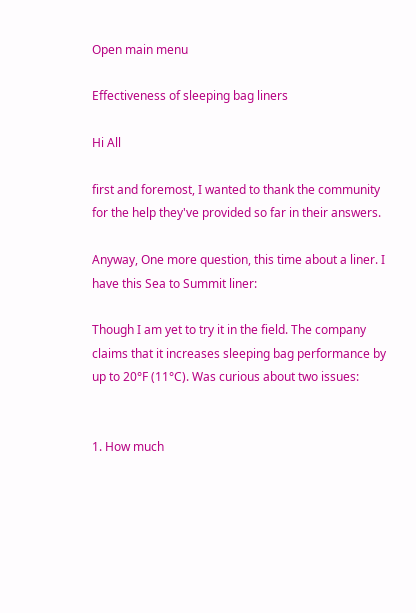Open main menu

Effectiveness of sleeping bag liners

Hi All

first and foremost, I wanted to thank the community for the help they've provided so far in their answers.

Anyway, One more question, this time about a liner. I have this Sea to Summit liner:

Though I am yet to try it in the field. The company claims that it increases sleeping bag performance by up to 20°F (11°C). Was curious about two issues:


1. How much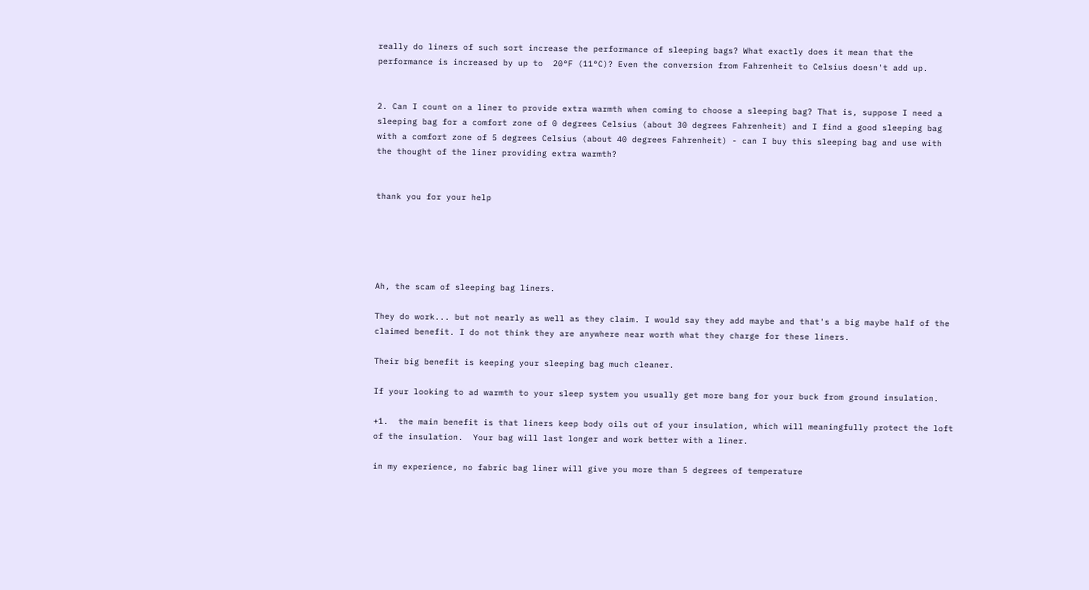really do liners of such sort increase the performance of sleeping bags? What exactly does it mean that the performance is increased by up to  20°F (11°C)? Even the conversion from Fahrenheit to Celsius doesn't add up.


2. Can I count on a liner to provide extra warmth when coming to choose a sleeping bag? That is, suppose I need a sleeping bag for a comfort zone of 0 degrees Celsius (about 30 degrees Fahrenheit) and I find a good sleeping bag with a comfort zone of 5 degrees Celsius (about 40 degrees Fahrenheit) - can I buy this sleeping bag and use with the thought of the liner providing extra warmth?


thank you for your help





Ah, the scam of sleeping bag liners.

They do work... but not nearly as well as they claim. I would say they add maybe and that's a big maybe half of the claimed benefit. I do not think they are anywhere near worth what they charge for these liners.

Their big benefit is keeping your sleeping bag much cleaner.

If your looking to ad warmth to your sleep system you usually get more bang for your buck from ground insulation.

+1.  the main benefit is that liners keep body oils out of your insulation, which will meaningfully protect the loft of the insulation.  Your bag will last longer and work better with a liner.

in my experience, no fabric bag liner will give you more than 5 degrees of temperature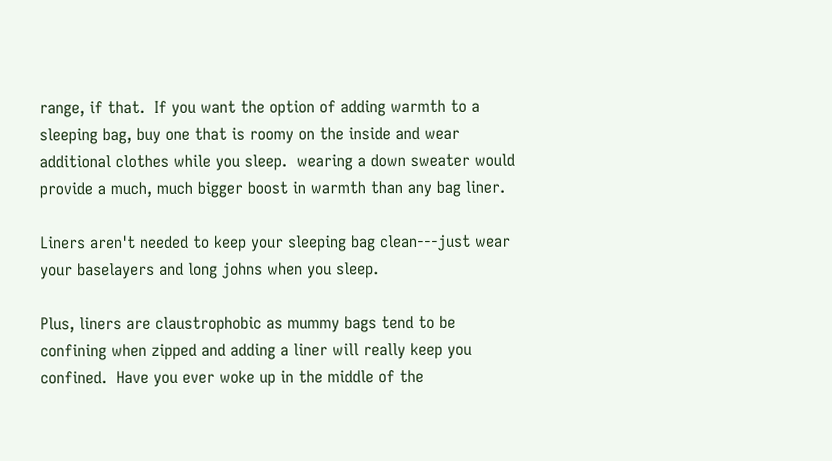range, if that.  If you want the option of adding warmth to a sleeping bag, buy one that is roomy on the inside and wear additional clothes while you sleep.  wearing a down sweater would provide a much, much bigger boost in warmth than any bag liner.

Liners aren't needed to keep your sleeping bag clean---just wear your baselayers and long johns when you sleep.

Plus, liners are claustrophobic as mummy bags tend to be confining when zipped and adding a liner will really keep you confined.  Have you ever woke up in the middle of the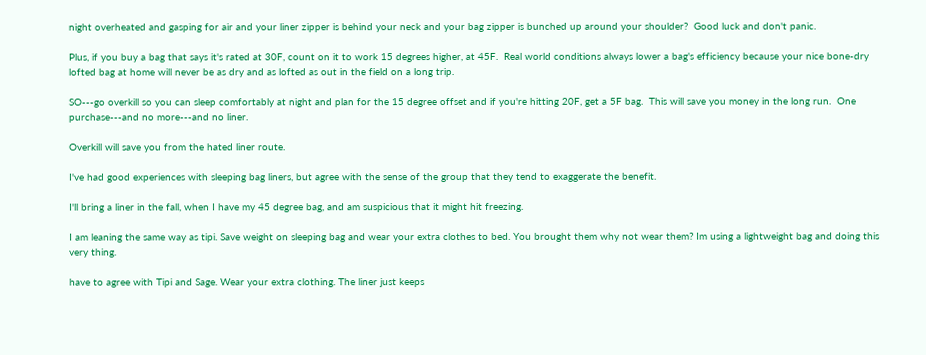night overheated and gasping for air and your liner zipper is behind your neck and your bag zipper is bunched up around your shoulder?  Good luck and don't panic.

Plus, if you buy a bag that says it's rated at 30F, count on it to work 15 degrees higher, at 45F.  Real world conditions always lower a bag's efficiency because your nice bone-dry lofted bag at home will never be as dry and as lofted as out in the field on a long trip.

SO---go overkill so you can sleep comfortably at night and plan for the 15 degree offset and if you're hitting 20F, get a 5F bag.  This will save you money in the long run.  One purchase---and no more---and no liner.

Overkill will save you from the hated liner route.

I've had good experiences with sleeping bag liners, but agree with the sense of the group that they tend to exaggerate the benefit.

I'll bring a liner in the fall, when I have my 45 degree bag, and am suspicious that it might hit freezing.

I am leaning the same way as tipi. Save weight on sleeping bag and wear your extra clothes to bed. You brought them why not wear them? Im using a lightweight bag and doing this very thing.

have to agree with Tipi and Sage. Wear your extra clothing. The liner just keeps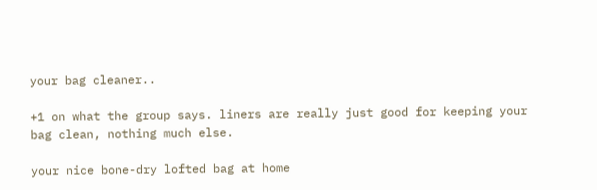your bag cleaner..

+1 on what the group says. liners are really just good for keeping your bag clean, nothing much else.

your nice bone-dry lofted bag at home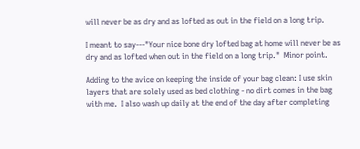will never be as dry and as lofted as out in the field on a long trip.

I meant to say---"Your nice bone dry lofted bag at home will never be as dry and as lofted when out in the field on a long trip."  Minor point.

Adding to the avice on keeping the inside of your bag clean: I use skin layers that are solely used as bed clothing - no dirt comes in the bag with me.  I also wash up daily at the end of the day after completing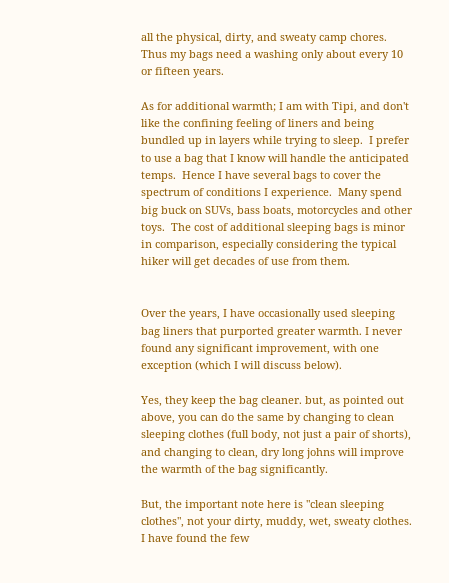all the physical, dirty, and sweaty camp chores.  Thus my bags need a washing only about every 10 or fifteen years.

As for additional warmth; I am with Tipi, and don't like the confining feeling of liners and being bundled up in layers while trying to sleep.  I prefer to use a bag that I know will handle the anticipated temps.  Hence I have several bags to cover the spectrum of conditions I experience.  Many spend big buck on SUVs, bass boats, motorcycles and other toys.  The cost of additional sleeping bags is minor in comparison, especially considering the typical hiker will get decades of use from them.


Over the years, I have occasionally used sleeping bag liners that purported greater warmth. I never found any significant improvement, with one exception (which I will discuss below).

Yes, they keep the bag cleaner. but, as pointed out above, you can do the same by changing to clean sleeping clothes (full body, not just a pair of shorts), and changing to clean, dry long johns will improve the warmth of the bag significantly.

But, the important note here is "clean sleeping clothes", not your dirty, muddy, wet, sweaty clothes. I have found the few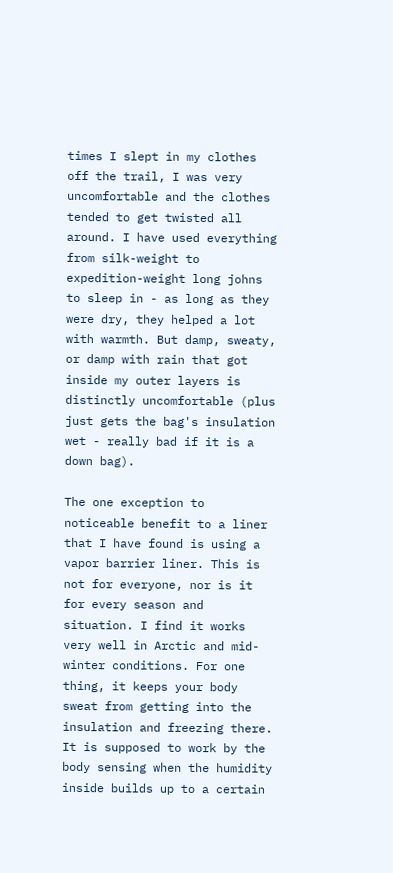times I slept in my clothes off the trail, I was very uncomfortable and the clothes tended to get twisted all around. I have used everything from silk-weight to expedition-weight long johns to sleep in - as long as they were dry, they helped a lot with warmth. But damp, sweaty, or damp with rain that got inside my outer layers is distinctly uncomfortable (plus just gets the bag's insulation wet - really bad if it is a down bag).

The one exception to noticeable benefit to a liner that I have found is using a vapor barrier liner. This is not for everyone, nor is it for every season and situation. I find it works very well in Arctic and mid-winter conditions. For one thing, it keeps your body sweat from getting into the insulation and freezing there. It is supposed to work by the body sensing when the humidity inside builds up to a certain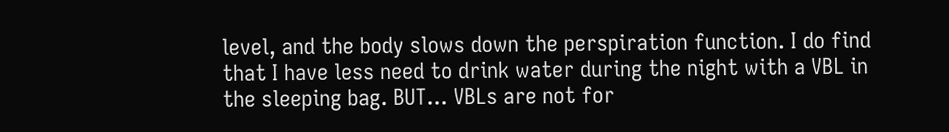level, and the body slows down the perspiration function. I do find that I have less need to drink water during the night with a VBL in the sleeping bag. BUT... VBLs are not for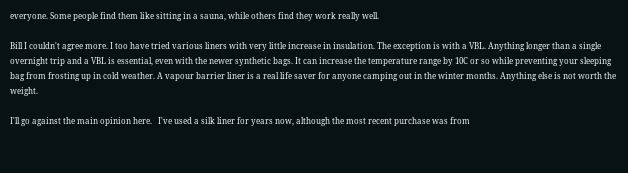everyone. Some people find them like sitting in a sauna, while others find they work really well.

Bill I couldn't agree more. I too have tried various liners with very little increase in insulation. The exception is with a VBL. Anything longer than a single overnight trip and a VBL is essential, even with the newer synthetic bags. It can increase the temperature range by 10C or so while preventing your sleeping bag from frosting up in cold weather. A vapour barrier liner is a real life saver for anyone camping out in the winter months. Anything else is not worth the weight.

I'll go against the main opinion here.   I've used a silk liner for years now, although the most recent purchase was from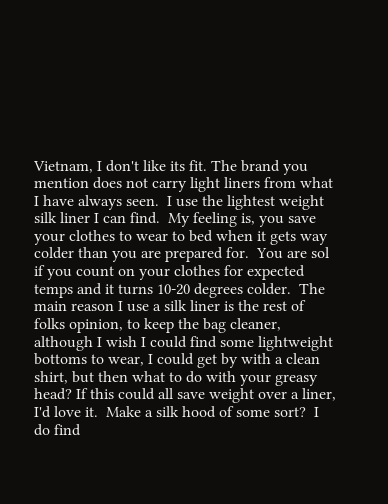Vietnam, I don't like its fit. The brand you mention does not carry light liners from what I have always seen.  I use the lightest weight silk liner I can find.  My feeling is, you save your clothes to wear to bed when it gets way colder than you are prepared for.  You are sol if you count on your clothes for expected temps and it turns 10-20 degrees colder.  The main reason I use a silk liner is the rest of folks opinion, to keep the bag cleaner, although I wish I could find some lightweight bottoms to wear, I could get by with a clean shirt, but then what to do with your greasy head? If this could all save weight over a liner, I'd love it.  Make a silk hood of some sort?  I do find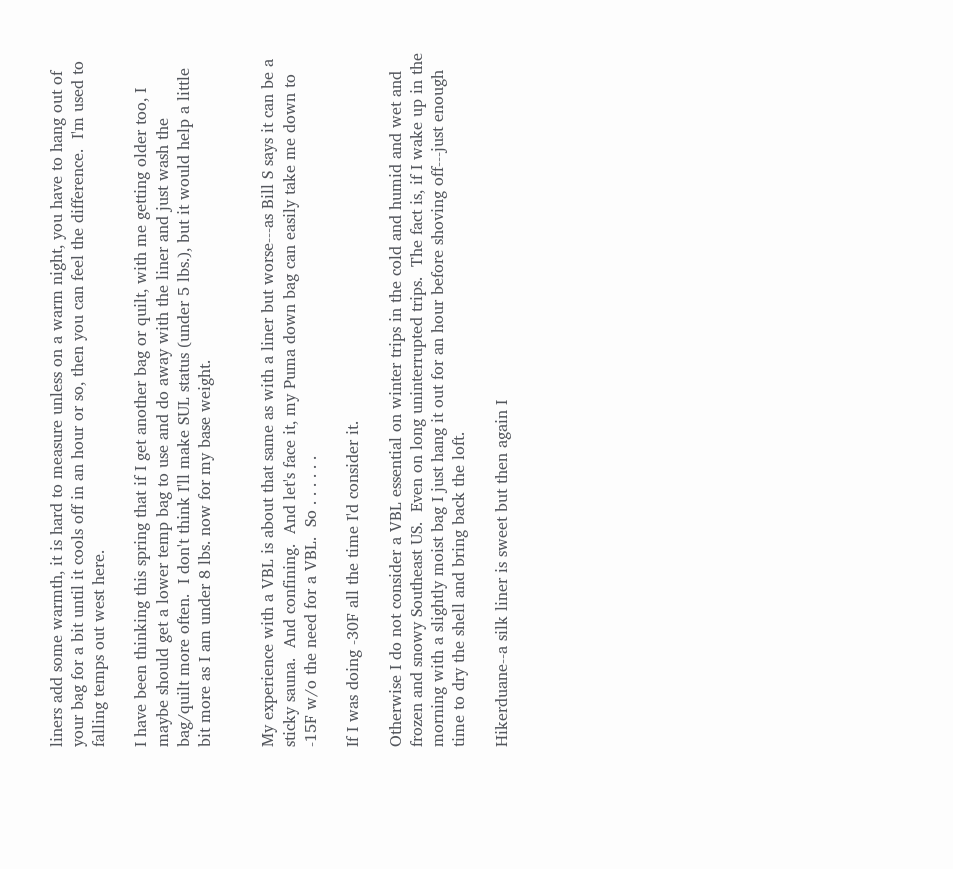liners add some warmth, it is hard to measure unless on a warm night, you have to hang out of your bag for a bit until it cools off in an hour or so, then you can feel the difference.  I'm used to falling temps out west here.

I have been thinking this spring that if I get another bag or quilt, with me getting older too, I maybe should get a lower temp bag to use and do away with the liner and just wash the bag/quilt more often.  I don't think I'll make SUL status (under 5 lbs.), but it would help a little bit more as I am under 8 lbs. now for my base weight.


My experience with a VBL is about that same as with a liner but worse---as Bill S says it can be a sticky sauna.  And confining.  And let's face it, my Puma down bag can easily take me down to -15F w/o the need for a VBL.  So . . . . . .

If I was doing -30F all the time I'd consider it.

Otherwise I do not consider a VBL essential on winter trips in the cold and humid and wet and frozen and snowy Southeast US.  Even on long uninterrupted trips.  The fact is, if I wake up in the morning with a slightly moist bag I just hang it out for an hour before shoving off---just enough time to dry the shell and bring back the loft.

Hikerduane--a silk liner is sweet but then again I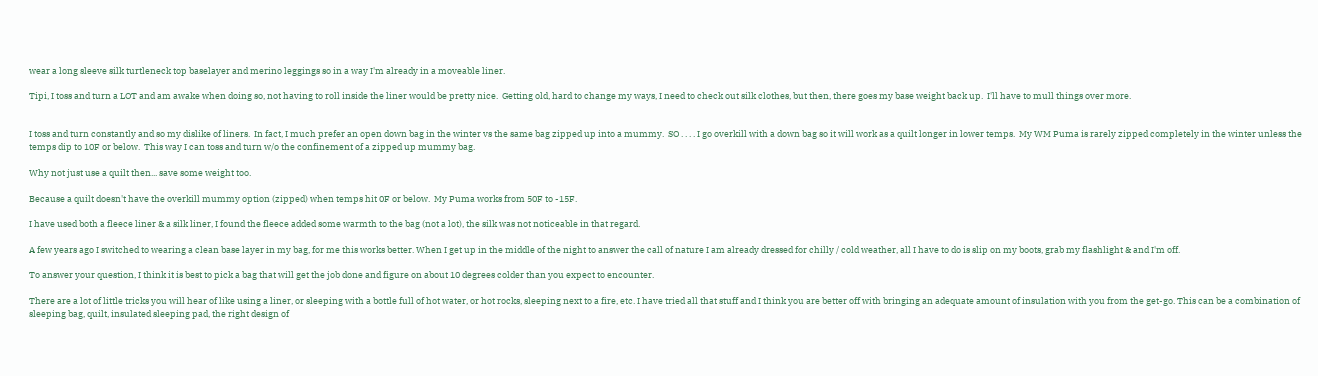wear a long sleeve silk turtleneck top baselayer and merino leggings so in a way I'm already in a moveable liner.

Tipi, I toss and turn a LOT and am awake when doing so, not having to roll inside the liner would be pretty nice.  Getting old, hard to change my ways, I need to check out silk clothes, but then, there goes my base weight back up.  I'll have to mull things over more.


I toss and turn constantly and so my dislike of liners.  In fact, I much prefer an open down bag in the winter vs the same bag zipped up into a mummy.  SO . . . . I go overkill with a down bag so it will work as a quilt longer in lower temps.  My WM Puma is rarely zipped completely in the winter unless the temps dip to 10F or below.  This way I can toss and turn w/o the confinement of a zipped up mummy bag.

Why not just use a quilt then... save some weight too.

Because a quilt doesn't have the overkill mummy option (zipped) when temps hit 0F or below.  My Puma works from 50F to -15F.

I have used both a fleece liner & a silk liner, I found the fleece added some warmth to the bag (not a lot), the silk was not noticeable in that regard.

A few years ago I switched to wearing a clean base layer in my bag, for me this works better. When I get up in the middle of the night to answer the call of nature I am already dressed for chilly / cold weather, all I have to do is slip on my boots, grab my flashlight & and I'm off.

To answer your question, I think it is best to pick a bag that will get the job done and figure on about 10 degrees colder than you expect to encounter.

There are a lot of little tricks you will hear of like using a liner, or sleeping with a bottle full of hot water, or hot rocks, sleeping next to a fire, etc. I have tried all that stuff and I think you are better off with bringing an adequate amount of insulation with you from the get-go. This can be a combination of sleeping bag, quilt, insulated sleeping pad, the right design of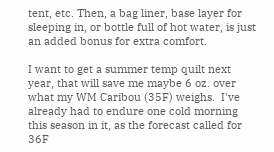tent, etc. Then, a bag liner, base layer for sleeping in, or bottle full of hot water, is just an added bonus for extra comfort.

I want to get a summer temp quilt next year, that will save me maybe 6 oz. over what my WM Caribou (35F) weighs.  I've already had to endure one cold morning this season in it, as the forecast called for 36F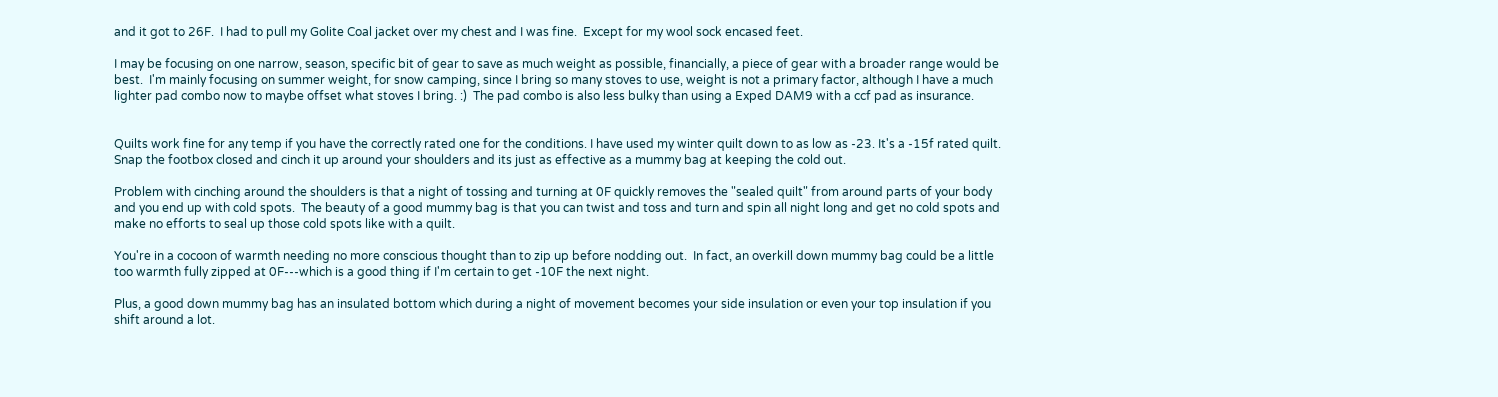and it got to 26F.  I had to pull my Golite Coal jacket over my chest and I was fine.  Except for my wool sock encased feet.

I may be focusing on one narrow, season, specific bit of gear to save as much weight as possible, financially, a piece of gear with a broader range would be best.  I'm mainly focusing on summer weight, for snow camping, since I bring so many stoves to use, weight is not a primary factor, although I have a much lighter pad combo now to maybe offset what stoves I bring. :)  The pad combo is also less bulky than using a Exped DAM9 with a ccf pad as insurance.


Quilts work fine for any temp if you have the correctly rated one for the conditions. I have used my winter quilt down to as low as -23. It's a -15f rated quilt. Snap the footbox closed and cinch it up around your shoulders and its just as effective as a mummy bag at keeping the cold out.

Problem with cinching around the shoulders is that a night of tossing and turning at 0F quickly removes the "sealed quilt" from around parts of your body and you end up with cold spots.  The beauty of a good mummy bag is that you can twist and toss and turn and spin all night long and get no cold spots and make no efforts to seal up those cold spots like with a quilt.

You're in a cocoon of warmth needing no more conscious thought than to zip up before nodding out.  In fact, an overkill down mummy bag could be a little too warmth fully zipped at 0F---which is a good thing if I'm certain to get -10F the next night.

Plus, a good down mummy bag has an insulated bottom which during a night of movement becomes your side insulation or even your top insulation if you shift around a lot.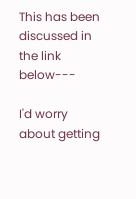This has been discussed in the link below---

I'd worry about getting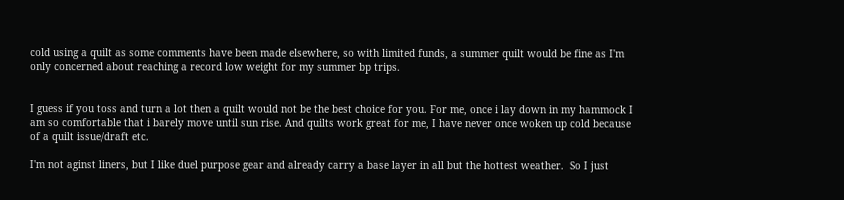cold using a quilt as some comments have been made elsewhere, so with limited funds, a summer quilt would be fine as I'm only concerned about reaching a record low weight for my summer bp trips.


I guess if you toss and turn a lot then a quilt would not be the best choice for you. For me, once i lay down in my hammock I am so comfortable that i barely move until sun rise. And quilts work great for me, I have never once woken up cold because of a quilt issue/draft etc.

I'm not aginst liners, but I like duel purpose gear and already carry a base layer in all but the hottest weather.  So I just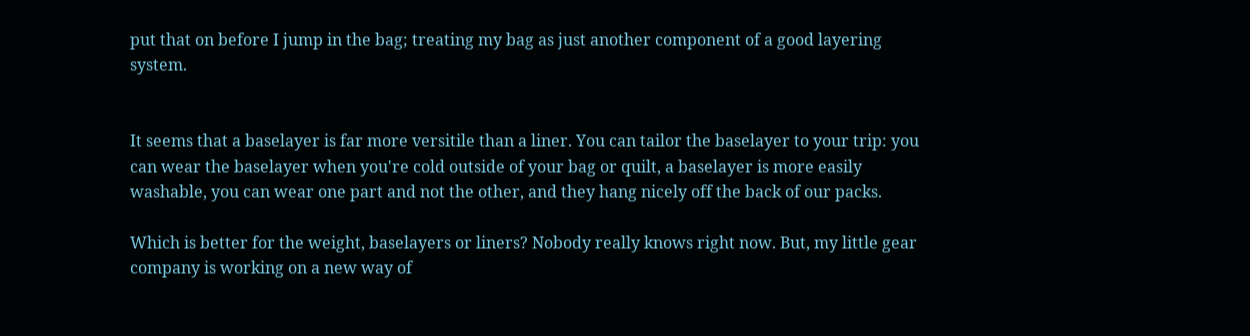put that on before I jump in the bag; treating my bag as just another component of a good layering system.


It seems that a baselayer is far more versitile than a liner. You can tailor the baselayer to your trip: you can wear the baselayer when you're cold outside of your bag or quilt, a baselayer is more easily washable, you can wear one part and not the other, and they hang nicely off the back of our packs.

Which is better for the weight, baselayers or liners? Nobody really knows right now. But, my little gear company is working on a new way of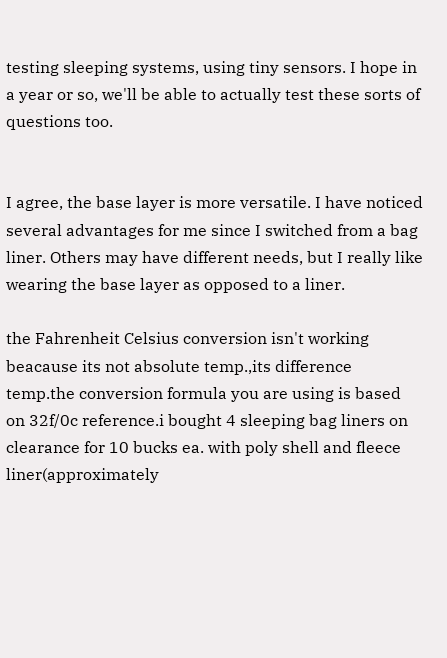testing sleeping systems, using tiny sensors. I hope in a year or so, we'll be able to actually test these sorts of questions too.


I agree, the base layer is more versatile. I have noticed several advantages for me since I switched from a bag liner. Others may have different needs, but I really like wearing the base layer as opposed to a liner.

the Fahrenheit Celsius conversion isn't working beacause its not absolute temp.,its difference temp.the conversion formula you are using is based on 32f/0c reference.i bought 4 sleeping bag liners on clearance for 10 bucks ea. with poly shell and fleece liner(approximately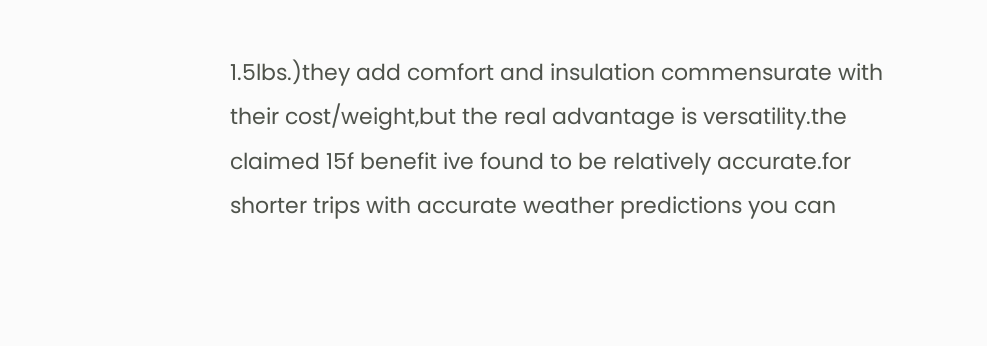1.5lbs.)they add comfort and insulation commensurate with their cost/weight,but the real advantage is versatility.the claimed 15f benefit ive found to be relatively accurate.for shorter trips with accurate weather predictions you can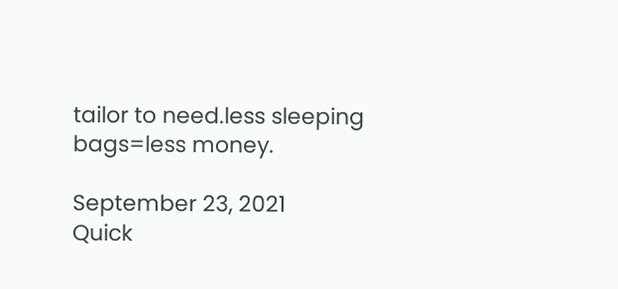tailor to need.less sleeping bags=less money.

September 23, 2021
Quick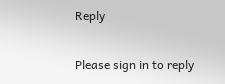Reply

Please sign in to reply